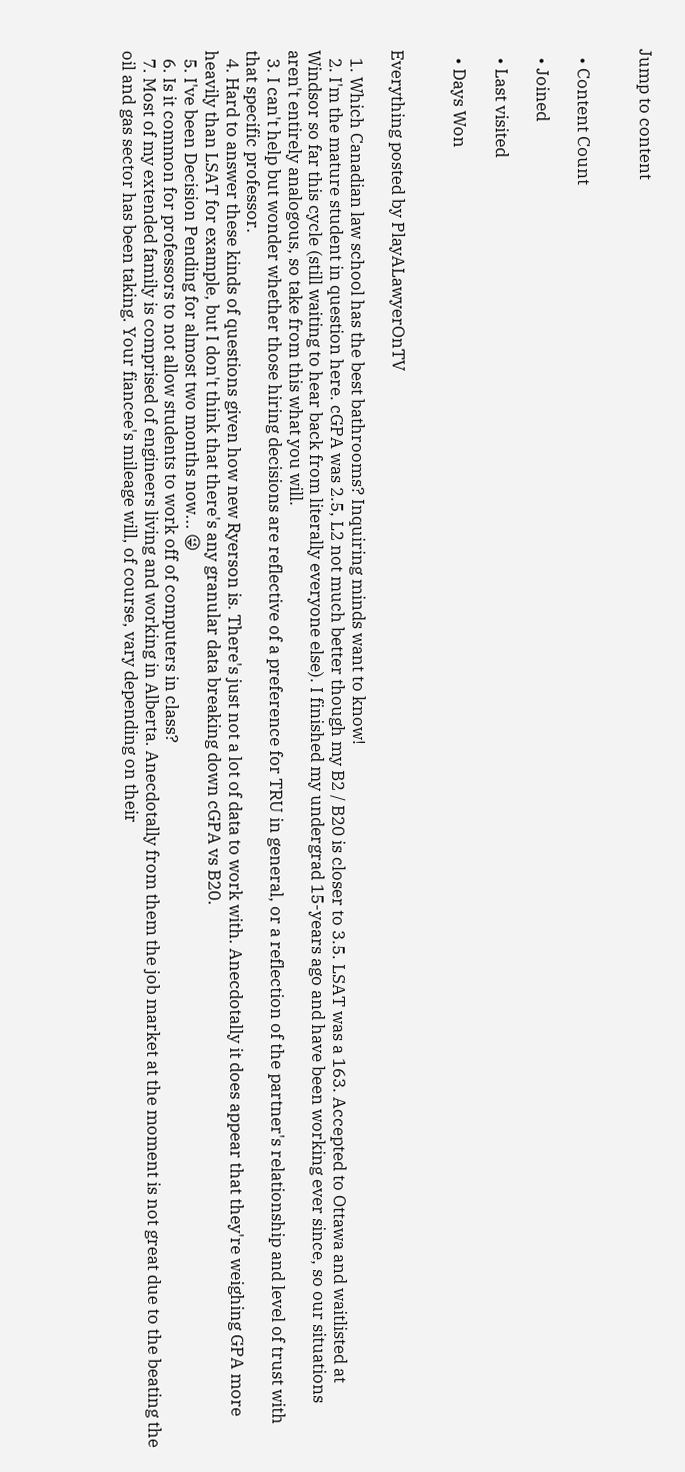Jump to content


  • Content Count

  • Joined

  • Last visited

  • Days Won


Everything posted by PlayALawyerOnTV

  1. Which Canadian law school has the best bathrooms? Inquiring minds want to know!
  2. I'm the mature student in question here. cGPA was 2.5, L2 not much better though my B2 / B20 is closer to 3.5. LSAT was a 163. Accepted to Ottawa and waitlisted at Windsor so far this cycle (still waiting to hear back from literally everyone else). I finished my undergrad 15-years ago and have been working ever since, so our situations aren't entirely analogous, so take from this what you will.
  3. I can't help but wonder whether those hiring decisions are reflective of a preference for TRU in general, or a reflection of the partner's relationship and level of trust with that specific professor.
  4. Hard to answer these kinds of questions given how new Ryerson is. There's just not a lot of data to work with. Anecdotally it does appear that they're weighing GPA more heavily than LSAT for example, but I don't think that there's any granular data breaking down cGPA vs B20.
  5. I've been Decision Pending for almost two months now... 😜
  6. Is it common for professors to not allow students to work off of computers in class?
  7. Most of my extended family is comprised of engineers living and working in Alberta. Anecdotally from them the job market at the moment is not great due to the beating the oil and gas sector has been taking. Your fiancee's mileage will, of course, vary depending on their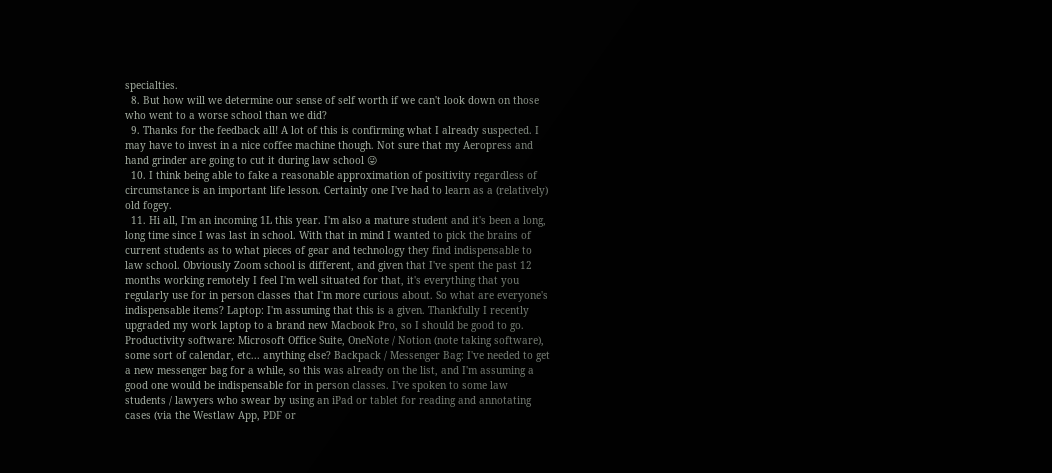specialties.
  8. But how will we determine our sense of self worth if we can't look down on those who went to a worse school than we did?
  9. Thanks for the feedback all! A lot of this is confirming what I already suspected. I may have to invest in a nice coffee machine though. Not sure that my Aeropress and hand grinder are going to cut it during law school 😜
  10. I think being able to fake a reasonable approximation of positivity regardless of circumstance is an important life lesson. Certainly one I've had to learn as a (relatively) old fogey.
  11. Hi all, I'm an incoming 1L this year. I'm also a mature student and it's been a long, long time since I was last in school. With that in mind I wanted to pick the brains of current students as to what pieces of gear and technology they find indispensable to law school. Obviously Zoom school is different, and given that I've spent the past 12 months working remotely I feel I'm well situated for that, it's everything that you regularly use for in person classes that I'm more curious about. So what are everyone's indispensable items? Laptop: I'm assuming that this is a given. Thankfully I recently upgraded my work laptop to a brand new Macbook Pro, so I should be good to go. Productivity software: Microsoft Office Suite, OneNote / Notion (note taking software), some sort of calendar, etc... anything else? Backpack / Messenger Bag: I've needed to get a new messenger bag for a while, so this was already on the list, and I'm assuming a good one would be indispensable for in person classes. I've spoken to some law students / lawyers who swear by using an iPad or tablet for reading and annotating cases (via the Westlaw App, PDF or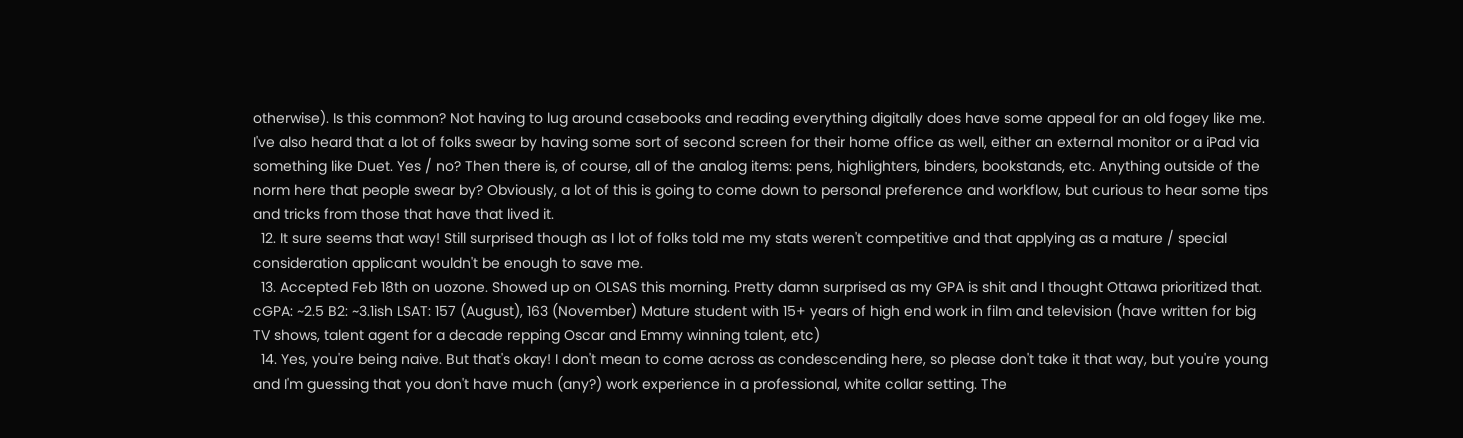otherwise). Is this common? Not having to lug around casebooks and reading everything digitally does have some appeal for an old fogey like me. I've also heard that a lot of folks swear by having some sort of second screen for their home office as well, either an external monitor or a iPad via something like Duet. Yes / no? Then there is, of course, all of the analog items: pens, highlighters, binders, bookstands, etc. Anything outside of the norm here that people swear by? Obviously, a lot of this is going to come down to personal preference and workflow, but curious to hear some tips and tricks from those that have that lived it.
  12. It sure seems that way! Still surprised though as I lot of folks told me my stats weren't competitive and that applying as a mature / special consideration applicant wouldn't be enough to save me.
  13. Accepted Feb 18th on uozone. Showed up on OLSAS this morning. Pretty damn surprised as my GPA is shit and I thought Ottawa prioritized that. cGPA: ~2.5 B2: ~3.1ish LSAT: 157 (August), 163 (November) Mature student with 15+ years of high end work in film and television (have written for big TV shows, talent agent for a decade repping Oscar and Emmy winning talent, etc)
  14. Yes, you're being naive. But that's okay! I don't mean to come across as condescending here, so please don't take it that way, but you're young and I'm guessing that you don't have much (any?) work experience in a professional, white collar setting. The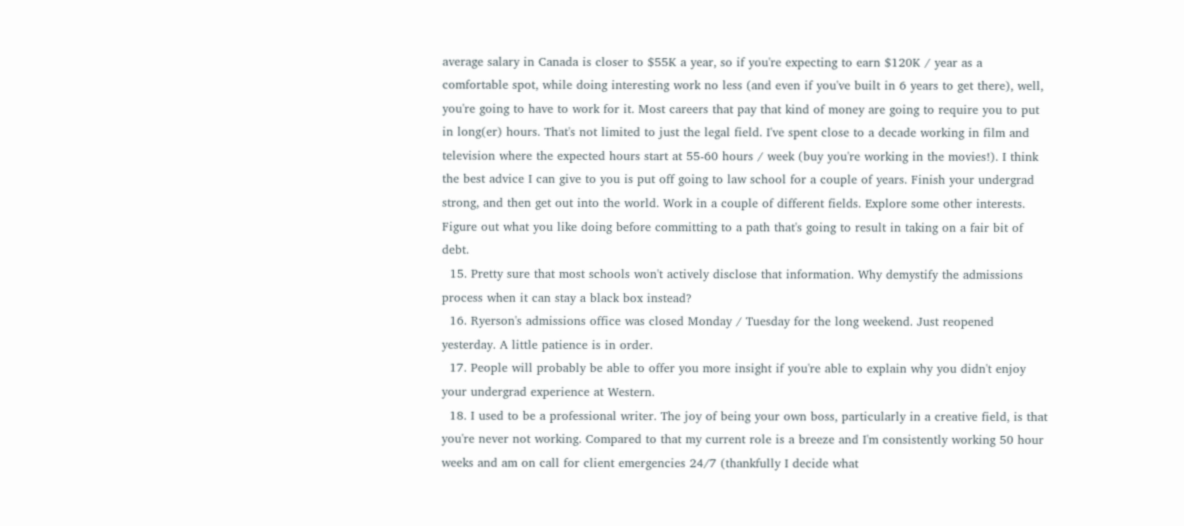average salary in Canada is closer to $55K a year, so if you're expecting to earn $120K / year as a comfortable spot, while doing interesting work no less (and even if you've built in 6 years to get there), well, you're going to have to work for it. Most careers that pay that kind of money are going to require you to put in long(er) hours. That's not limited to just the legal field. I've spent close to a decade working in film and television where the expected hours start at 55-60 hours / week (buy you're working in the movies!). I think the best advice I can give to you is put off going to law school for a couple of years. Finish your undergrad strong, and then get out into the world. Work in a couple of different fields. Explore some other interests. Figure out what you like doing before committing to a path that's going to result in taking on a fair bit of debt.
  15. Pretty sure that most schools won't actively disclose that information. Why demystify the admissions process when it can stay a black box instead?
  16. Ryerson's admissions office was closed Monday / Tuesday for the long weekend. Just reopened yesterday. A little patience is in order.
  17. People will probably be able to offer you more insight if you're able to explain why you didn't enjoy your undergrad experience at Western.
  18. I used to be a professional writer. The joy of being your own boss, particularly in a creative field, is that you're never not working. Compared to that my current role is a breeze and I'm consistently working 50 hour weeks and am on call for client emergencies 24/7 (thankfully I decide what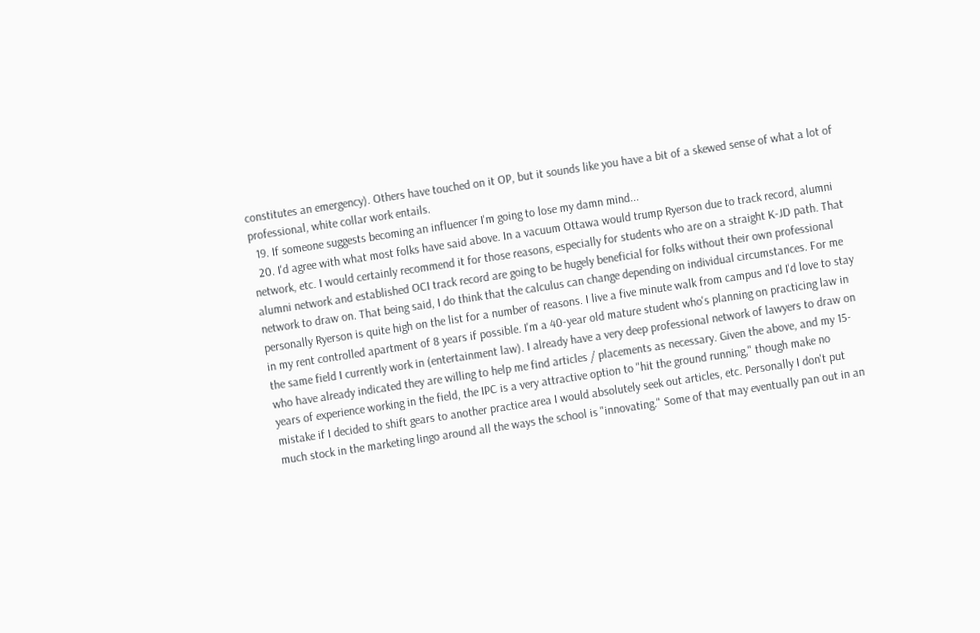constitutes an emergency). Others have touched on it OP, but it sounds like you have a bit of a skewed sense of what a lot of professional, white collar work entails.
  19. If someone suggests becoming an influencer I'm going to lose my damn mind...
  20. I'd agree with what most folks have said above. In a vacuum Ottawa would trump Ryerson due to track record, alumni network, etc. I would certainly recommend it for those reasons, especially for students who are on a straight K-JD path. That alumni network and established OCI track record are going to be hugely beneficial for folks without their own professional network to draw on. That being said, I do think that the calculus can change depending on individual circumstances. For me personally Ryerson is quite high on the list for a number of reasons. I live a five minute walk from campus and I'd love to stay in my rent controlled apartment of 8 years if possible. I'm a 40-year old mature student who's planning on practicing law in the same field I currently work in (entertainment law). I already have a very deep professional network of lawyers to draw on who have already indicated they are willing to help me find articles / placements as necessary. Given the above, and my 15-years of experience working in the field, the IPC is a very attractive option to "hit the ground running," though make no mistake if I decided to shift gears to another practice area I would absolutely seek out articles, etc. Personally I don't put much stock in the marketing lingo around all the ways the school is "innovating." Some of that may eventually pan out in an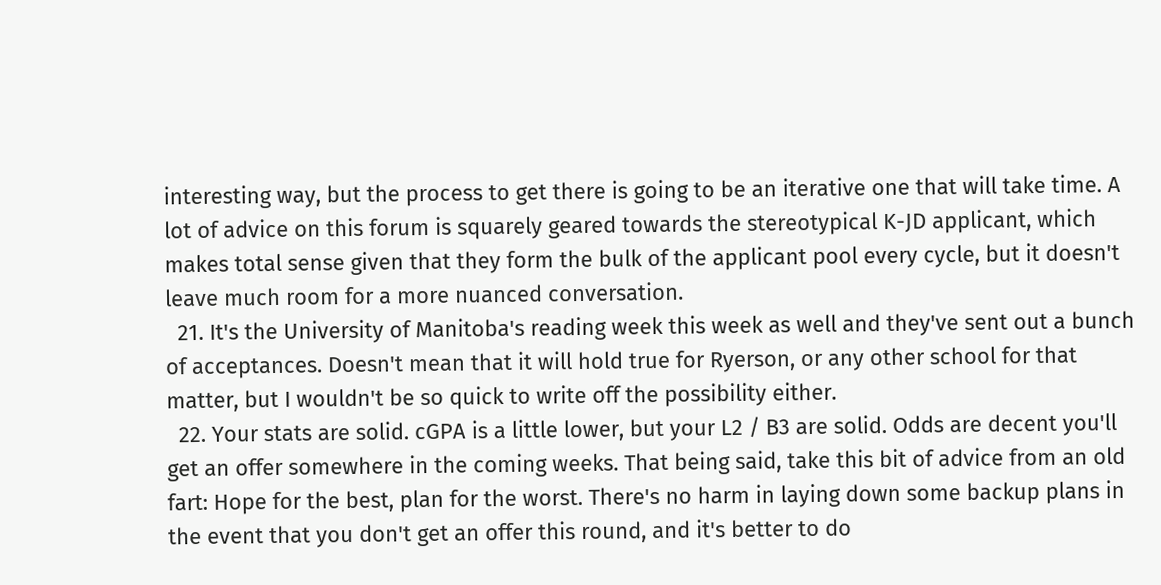interesting way, but the process to get there is going to be an iterative one that will take time. A lot of advice on this forum is squarely geared towards the stereotypical K-JD applicant, which makes total sense given that they form the bulk of the applicant pool every cycle, but it doesn't leave much room for a more nuanced conversation.
  21. It's the University of Manitoba's reading week this week as well and they've sent out a bunch of acceptances. Doesn't mean that it will hold true for Ryerson, or any other school for that matter, but I wouldn't be so quick to write off the possibility either.
  22. Your stats are solid. cGPA is a little lower, but your L2 / B3 are solid. Odds are decent you'll get an offer somewhere in the coming weeks. That being said, take this bit of advice from an old fart: Hope for the best, plan for the worst. There's no harm in laying down some backup plans in the event that you don't get an offer this round, and it's better to do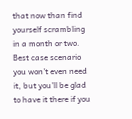that now than find yourself scrambling in a month or two. Best case scenario you won't even need it, but you'll be glad to have it there if you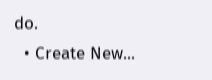do.
  • Create New...